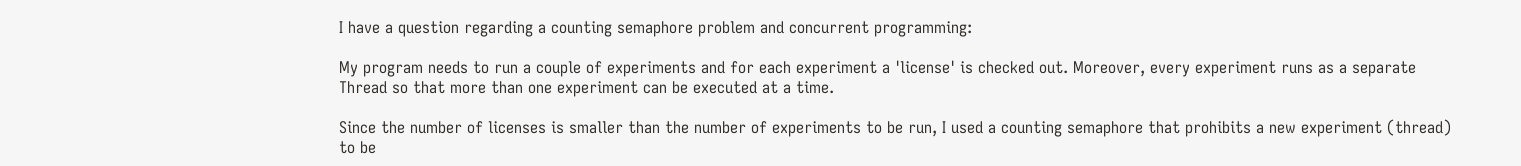I have a question regarding a counting semaphore problem and concurrent programming:

My program needs to run a couple of experiments and for each experiment a 'license' is checked out. Moreover, every experiment runs as a separate Thread so that more than one experiment can be executed at a time.

Since the number of licenses is smaller than the number of experiments to be run, I used a counting semaphore that prohibits a new experiment (thread) to be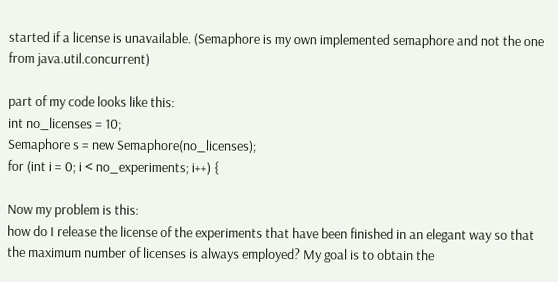started if a license is unavailable. (Semaphore is my own implemented semaphore and not the one from java.util.concurrent)

part of my code looks like this:
int no_licenses = 10;
Semaphore s = new Semaphore(no_licenses);
for (int i = 0; i < no_experiments; i++) {

Now my problem is this:
how do I release the license of the experiments that have been finished in an elegant way so that the maximum number of licenses is always employed? My goal is to obtain the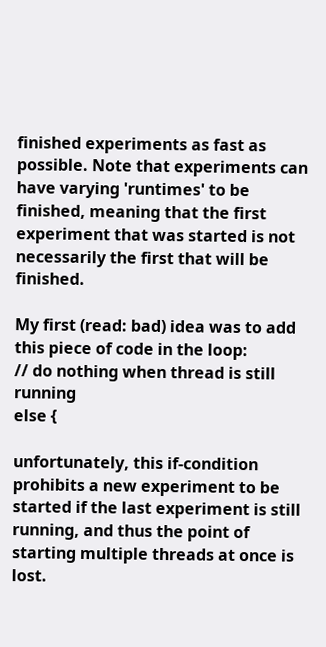finished experiments as fast as possible. Note that experiments can have varying 'runtimes' to be finished, meaning that the first experiment that was started is not necessarily the first that will be finished.

My first (read: bad) idea was to add this piece of code in the loop:
// do nothing when thread is still running
else {

unfortunately, this if-condition prohibits a new experiment to be started if the last experiment is still running, and thus the point of starting multiple threads at once is lost.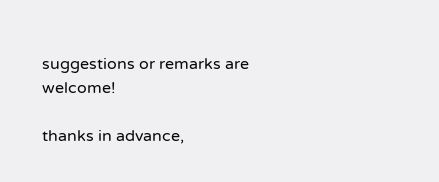suggestions or remarks are welcome!

thanks in advance,